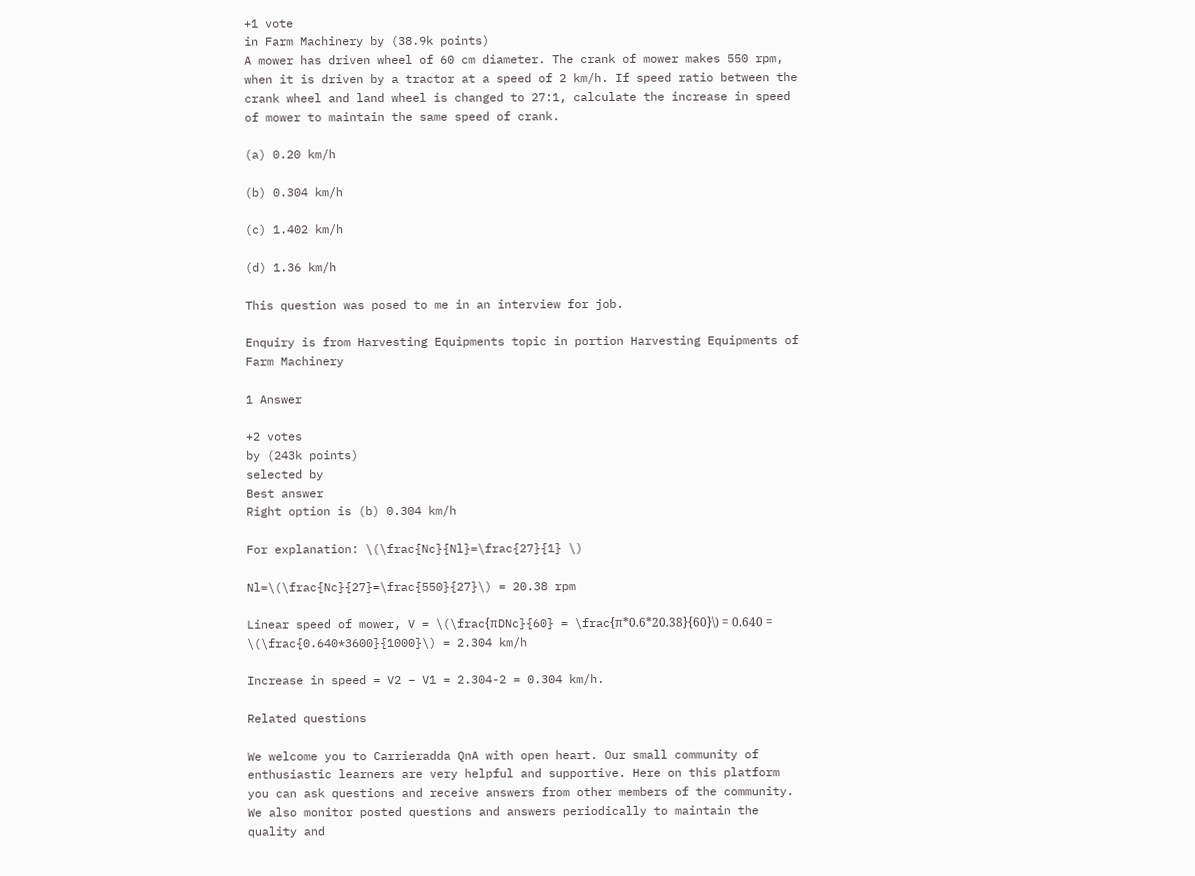+1 vote
in Farm Machinery by (38.9k points)
A mower has driven wheel of 60 cm diameter. The crank of mower makes 550 rpm, when it is driven by a tractor at a speed of 2 km/h. If speed ratio between the crank wheel and land wheel is changed to 27:1, calculate the increase in speed of mower to maintain the same speed of crank.

(a) 0.20 km/h

(b) 0.304 km/h

(c) 1.402 km/h

(d) 1.36 km/h

This question was posed to me in an interview for job.

Enquiry is from Harvesting Equipments topic in portion Harvesting Equipments of Farm Machinery

1 Answer

+2 votes
by (243k points)
selected by
Best answer
Right option is (b) 0.304 km/h

For explanation: \(\frac{Nc}{Nl}=\frac{27}{1} \)

Nl=\(\frac{Nc}{27}=\frac{550}{27}\) = 20.38 rpm

Linear speed of mower, V = \(\frac{πDNc}{60} = \frac{π*0.6*20.38}{60}\) = 0.640 = \(\frac{0.640*3600}{1000}\) = 2.304 km/h

Increase in speed = V2 – V1 = 2.304-2 = 0.304 km/h.

Related questions

We welcome you to Carrieradda QnA with open heart. Our small community of enthusiastic learners are very helpful and supportive. Here on this platform you can ask questions and receive answers from other members of the community. We also monitor posted questions and answers periodically to maintain the quality and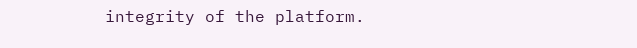integrity of the platform.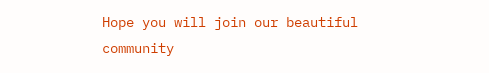Hope you will join our beautiful community